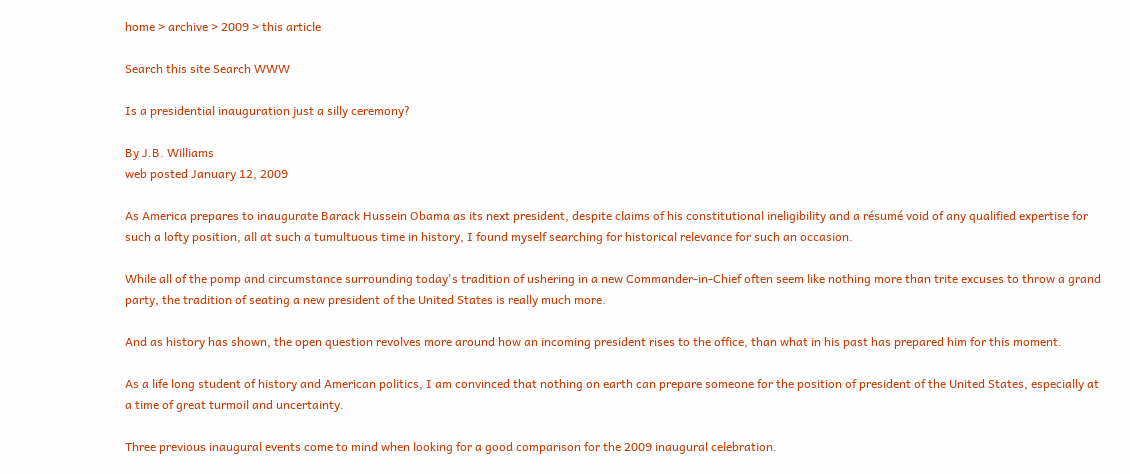home > archive > 2009 > this article

Search this site Search WWW

Is a presidential inauguration just a silly ceremony?

By J.B. Williams
web posted January 12, 2009

As America prepares to inaugurate Barack Hussein Obama as its next president, despite claims of his constitutional ineligibility and a résumé void of any qualified expertise for such a lofty position, all at such a tumultuous time in history, I found myself searching for historical relevance for such an occasion.

While all of the pomp and circumstance surrounding today's tradition of ushering in a new Commander-in-Chief often seem like nothing more than trite excuses to throw a grand party, the tradition of seating a new president of the United States is really much more.

And as history has shown, the open question revolves more around how an incoming president rises to the office, than what in his past has prepared him for this moment.

As a life long student of history and American politics, I am convinced that nothing on earth can prepare someone for the position of president of the United States, especially at a time of great turmoil and uncertainty.

Three previous inaugural events come to mind when looking for a good comparison for the 2009 inaugural celebration.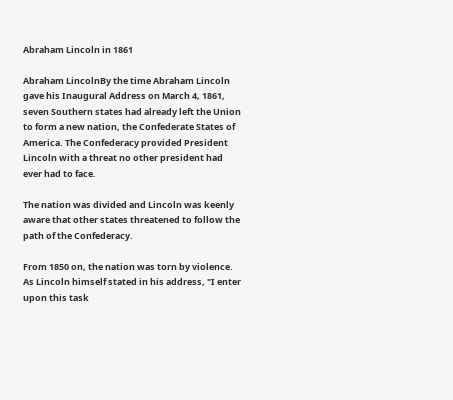Abraham Lincoln in 1861

Abraham LincolnBy the time Abraham Lincoln gave his Inaugural Address on March 4, 1861, seven Southern states had already left the Union to form a new nation, the Confederate States of America. The Confederacy provided President Lincoln with a threat no other president had ever had to face.

The nation was divided and Lincoln was keenly aware that other states threatened to follow the path of the Confederacy.

From 1850 on, the nation was torn by violence. As Lincoln himself stated in his address, "I enter upon this task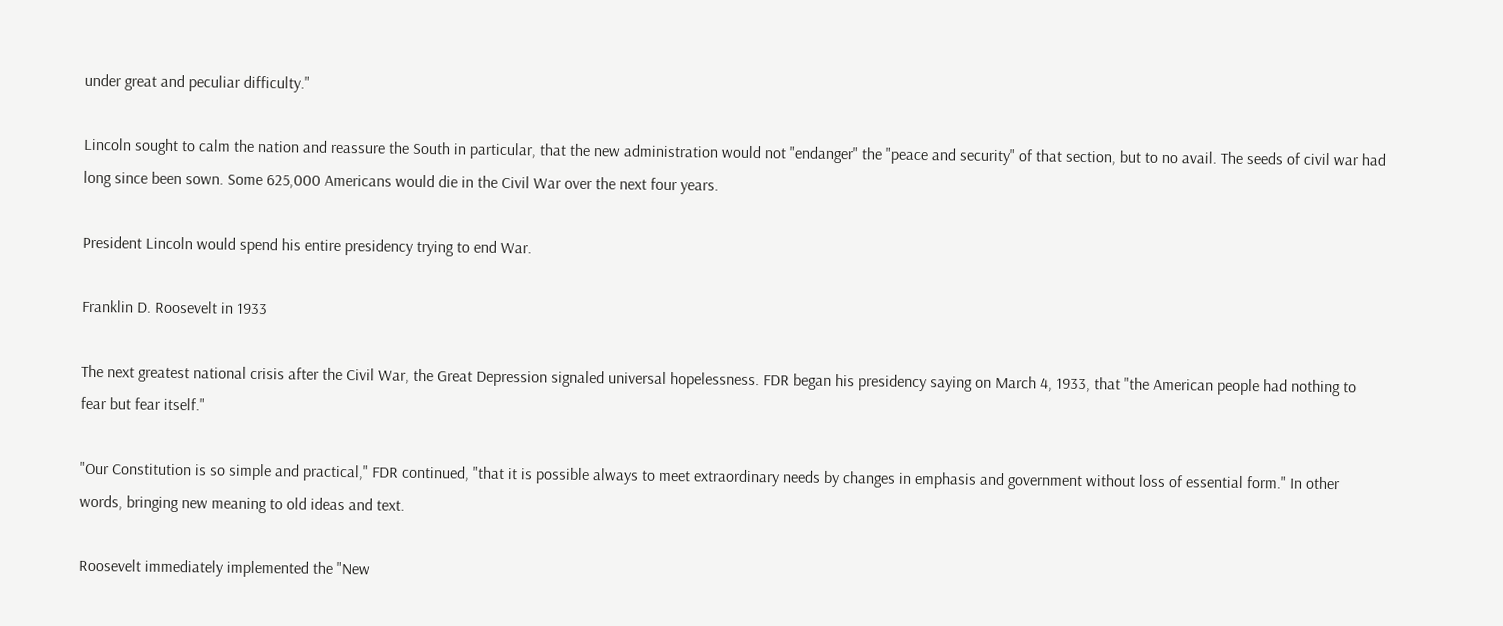under great and peculiar difficulty."

Lincoln sought to calm the nation and reassure the South in particular, that the new administration would not "endanger" the "peace and security" of that section, but to no avail. The seeds of civil war had long since been sown. Some 625,000 Americans would die in the Civil War over the next four years.

President Lincoln would spend his entire presidency trying to end War.

Franklin D. Roosevelt in 1933

The next greatest national crisis after the Civil War, the Great Depression signaled universal hopelessness. FDR began his presidency saying on March 4, 1933, that "the American people had nothing to fear but fear itself."

"Our Constitution is so simple and practical," FDR continued, "that it is possible always to meet extraordinary needs by changes in emphasis and government without loss of essential form." In other words, bringing new meaning to old ideas and text.

Roosevelt immediately implemented the "New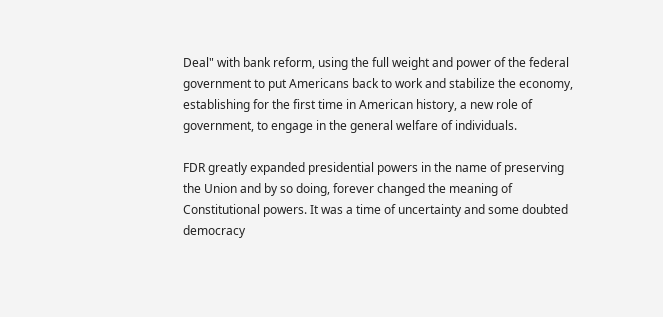Deal" with bank reform, using the full weight and power of the federal government to put Americans back to work and stabilize the economy, establishing for the first time in American history, a new role of government, to engage in the general welfare of individuals.

FDR greatly expanded presidential powers in the name of preserving the Union and by so doing, forever changed the meaning of Constitutional powers. It was a time of uncertainty and some doubted democracy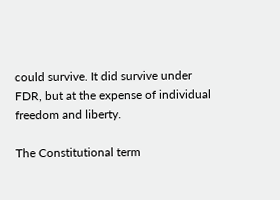could survive. It did survive under FDR, but at the expense of individual freedom and liberty.

The Constitutional term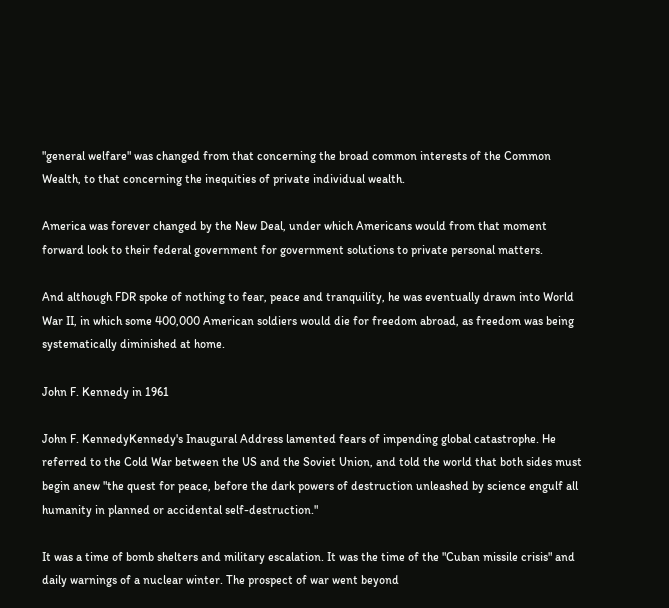"general welfare" was changed from that concerning the broad common interests of the Common Wealth, to that concerning the inequities of private individual wealth.

America was forever changed by the New Deal, under which Americans would from that moment forward look to their federal government for government solutions to private personal matters.

And although FDR spoke of nothing to fear, peace and tranquility, he was eventually drawn into World War II, in which some 400,000 American soldiers would die for freedom abroad, as freedom was being systematically diminished at home.

John F. Kennedy in 1961

John F. KennedyKennedy's Inaugural Address lamented fears of impending global catastrophe. He referred to the Cold War between the US and the Soviet Union, and told the world that both sides must begin anew "the quest for peace, before the dark powers of destruction unleashed by science engulf all humanity in planned or accidental self-destruction."

It was a time of bomb shelters and military escalation. It was the time of the "Cuban missile crisis" and daily warnings of a nuclear winter. The prospect of war went beyond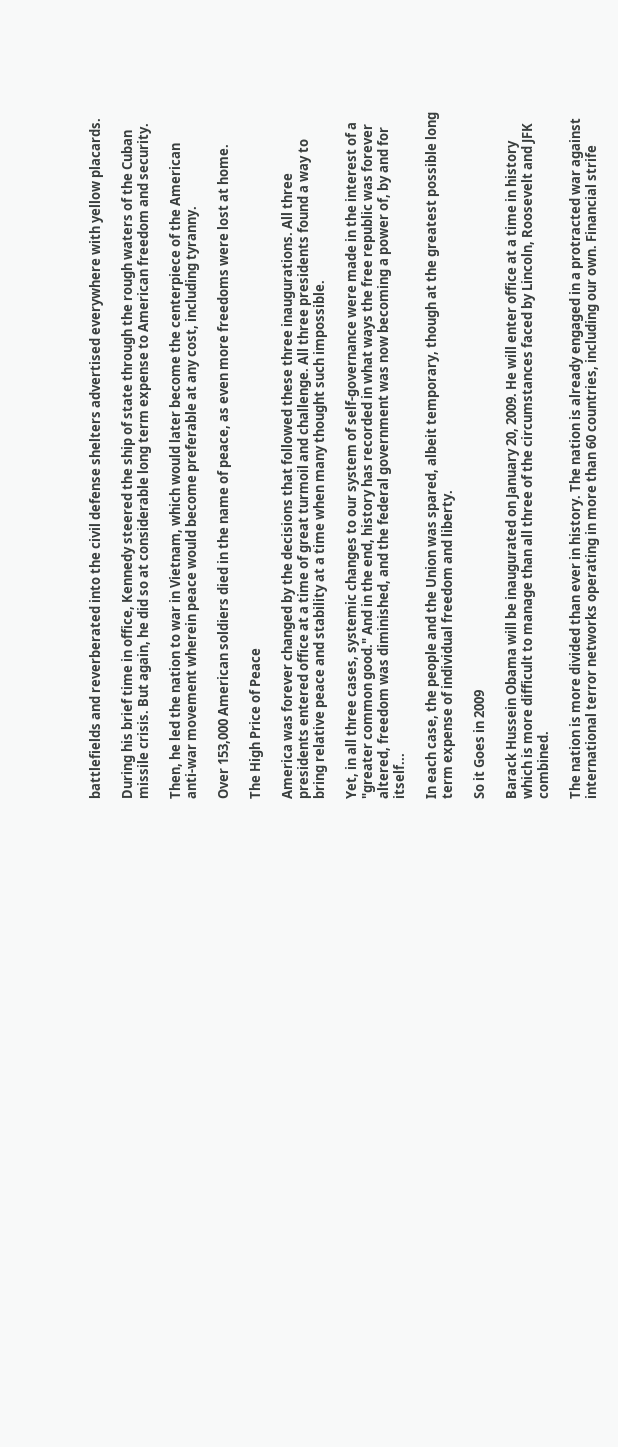battlefields and reverberated into the civil defense shelters advertised everywhere with yellow placards.

During his brief time in office, Kennedy steered the ship of state through the rough waters of the Cuban missile crisis. But again, he did so at considerable long term expense to American freedom and security.

Then, he led the nation to war in Vietnam, which would later become the centerpiece of the American anti-war movement wherein peace would become preferable at any cost, including tyranny.

Over 153,000 American soldiers died in the name of peace, as even more freedoms were lost at home.

The High Price of Peace

America was forever changed by the decisions that followed these three inaugurations. All three presidents entered office at a time of great turmoil and challenge. All three presidents found a way to bring relative peace and stability at a time when many thought such impossible.

Yet, in all three cases, systemic changes to our system of self-governance were made in the interest of a "greater common good." And in the end, history has recorded in what ways the free republic was forever altered, freedom was diminished, and the federal government was now becoming a power of, by and for itself...

In each case, the people and the Union was spared, albeit temporary, though at the greatest possible long term expense of individual freedom and liberty.

So it Goes in 2009

Barack Hussein Obama will be inaugurated on January 20, 2009. He will enter office at a time in history which is more difficult to manage than all three of the circumstances faced by Lincoln, Roosevelt and JFK combined.

The nation is more divided than ever in history. The nation is already engaged in a protracted war against international terror networks operating in more than 60 countries, including our own. Financial strife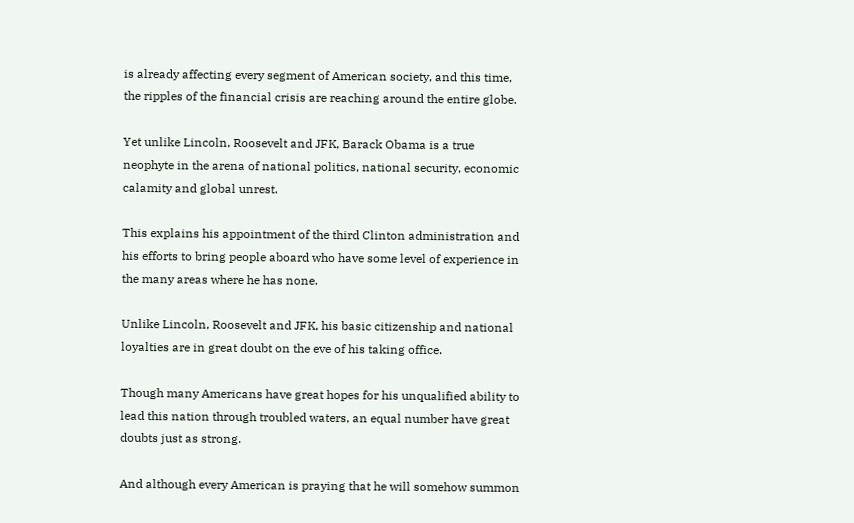is already affecting every segment of American society, and this time, the ripples of the financial crisis are reaching around the entire globe.

Yet unlike Lincoln, Roosevelt and JFK, Barack Obama is a true neophyte in the arena of national politics, national security, economic calamity and global unrest.

This explains his appointment of the third Clinton administration and his efforts to bring people aboard who have some level of experience in the many areas where he has none.

Unlike Lincoln, Roosevelt and JFK, his basic citizenship and national loyalties are in great doubt on the eve of his taking office.

Though many Americans have great hopes for his unqualified ability to lead this nation through troubled waters, an equal number have great doubts just as strong.

And although every American is praying that he will somehow summon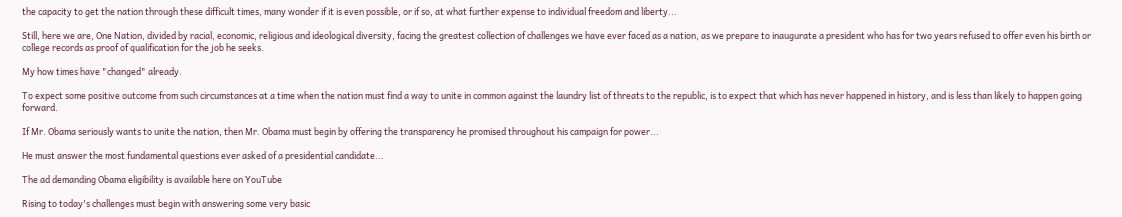the capacity to get the nation through these difficult times, many wonder if it is even possible, or if so, at what further expense to individual freedom and liberty...

Still, here we are, One Nation, divided by racial, economic, religious and ideological diversity, facing the greatest collection of challenges we have ever faced as a nation, as we prepare to inaugurate a president who has for two years refused to offer even his birth or college records as proof of qualification for the job he seeks.

My how times have "changed" already.

To expect some positive outcome from such circumstances at a time when the nation must find a way to unite in common against the laundry list of threats to the republic, is to expect that which has never happened in history, and is less than likely to happen going forward.

If Mr. Obama seriously wants to unite the nation, then Mr. Obama must begin by offering the transparency he promised throughout his campaign for power...

He must answer the most fundamental questions ever asked of a presidential candidate...

The ad demanding Obama eligibility is available here on YouTube

Rising to today's challenges must begin with answering some very basic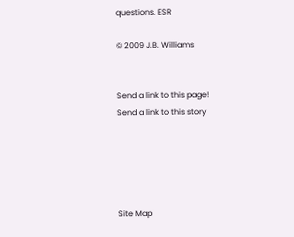questions. ESR

© 2009 J.B. Williams


Send a link to this page!
Send a link to this story





Site Map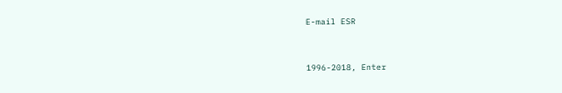E-mail ESR


1996-2018, Enter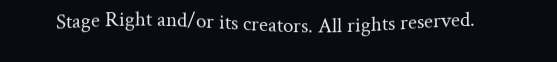Stage Right and/or its creators. All rights reserved.